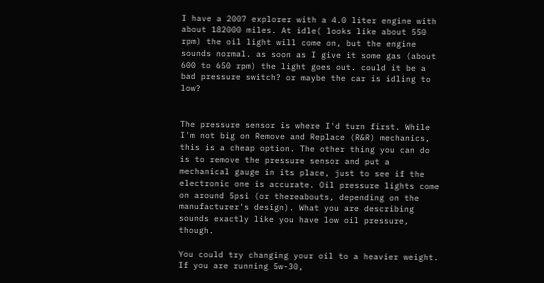I have a 2007 explorer with a 4.0 liter engine with about 182000 miles. At idle( looks like about 550 rpm) the oil light will come on, but the engine sounds normal. as soon as I give it some gas (about 600 to 650 rpm) the light goes out. could it be a bad pressure switch? or maybe the car is idling to low?


The pressure sensor is where I'd turn first. While I'm not big on Remove and Replace (R&R) mechanics, this is a cheap option. The other thing you can do is to remove the pressure sensor and put a mechanical gauge in its place, just to see if the electronic one is accurate. Oil pressure lights come on around 5psi (or thereabouts, depending on the manufacturer's design). What you are describing sounds exactly like you have low oil pressure, though.

You could try changing your oil to a heavier weight. If you are running 5w-30,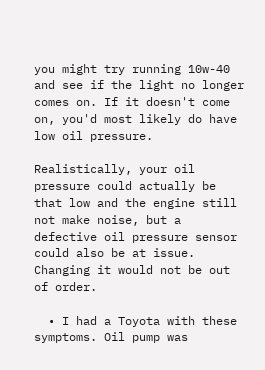you might try running 10w-40 and see if the light no longer comes on. If it doesn't come on, you'd most likely do have low oil pressure.

Realistically, your oil pressure could actually be that low and the engine still not make noise, but a defective oil pressure sensor could also be at issue. Changing it would not be out of order.

  • I had a Toyota with these symptoms. Oil pump was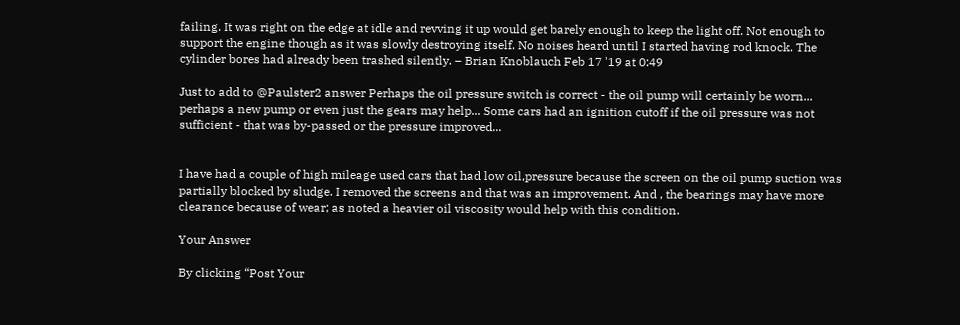failing. It was right on the edge at idle and revving it up would get barely enough to keep the light off. Not enough to support the engine though as it was slowly destroying itself. No noises heard until I started having rod knock. The cylinder bores had already been trashed silently. – Brian Knoblauch Feb 17 '19 at 0:49

Just to add to @Paulster2 answer Perhaps the oil pressure switch is correct - the oil pump will certainly be worn... perhaps a new pump or even just the gears may help... Some cars had an ignition cutoff if the oil pressure was not sufficient - that was by-passed or the pressure improved...


I have had a couple of high mileage used cars that had low oil,pressure because the screen on the oil pump suction was partially blocked by sludge. I removed the screens and that was an improvement. And , the bearings may have more clearance because of wear; as noted a heavier oil viscosity would help with this condition.

Your Answer

By clicking “Post Your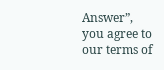Answer”, you agree to our terms of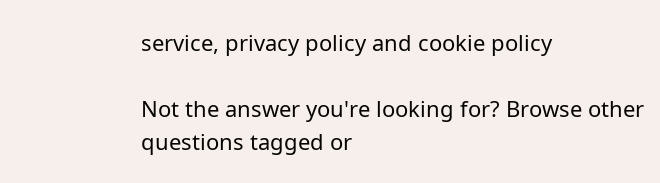service, privacy policy and cookie policy

Not the answer you're looking for? Browse other questions tagged or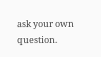ask your own question.